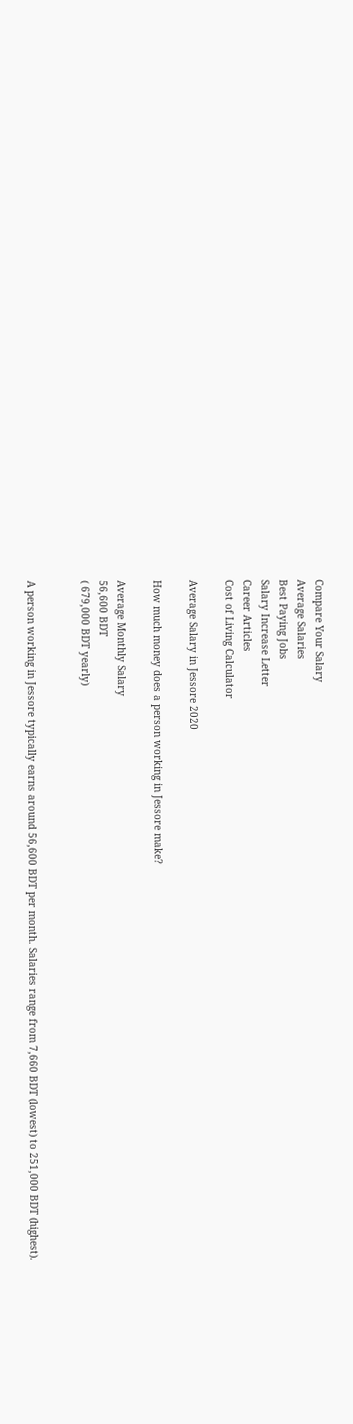Compare Your Salary
Average Salaries
Best Paying Jobs
Salary Increase Letter
Career Articles
Cost of Living Calculator

Average Salary in Jessore 2020

How much money does a person working in Jessore make?

Average Monthly Salary
56,600 BDT
( 679,000 BDT yearly)


A person working in Jessore typically earns around 56,600 BDT per month. Salaries range from 7,660 BDT (lowest) to 251,000 BDT (highest).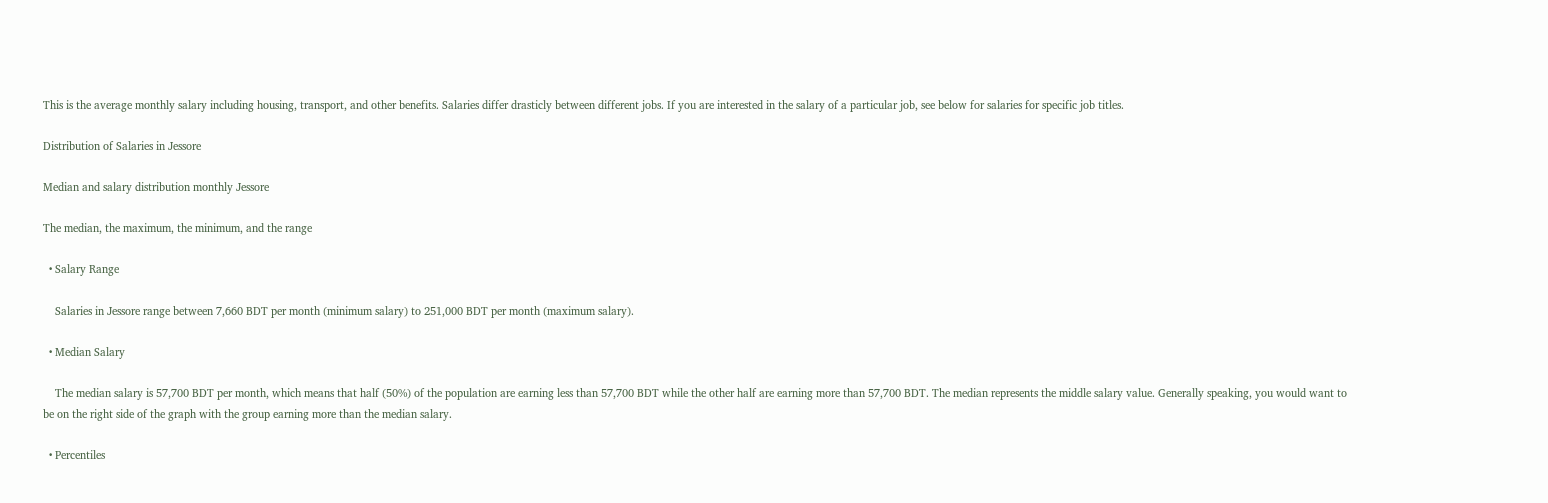This is the average monthly salary including housing, transport, and other benefits. Salaries differ drasticly between different jobs. If you are interested in the salary of a particular job, see below for salaries for specific job titles.

Distribution of Salaries in Jessore

Median and salary distribution monthly Jessore

The median, the maximum, the minimum, and the range

  • Salary Range

    Salaries in Jessore range between 7,660 BDT per month (minimum salary) to 251,000 BDT per month (maximum salary).

  • Median Salary

    The median salary is 57,700 BDT per month, which means that half (50%) of the population are earning less than 57,700 BDT while the other half are earning more than 57,700 BDT. The median represents the middle salary value. Generally speaking, you would want to be on the right side of the graph with the group earning more than the median salary.

  • Percentiles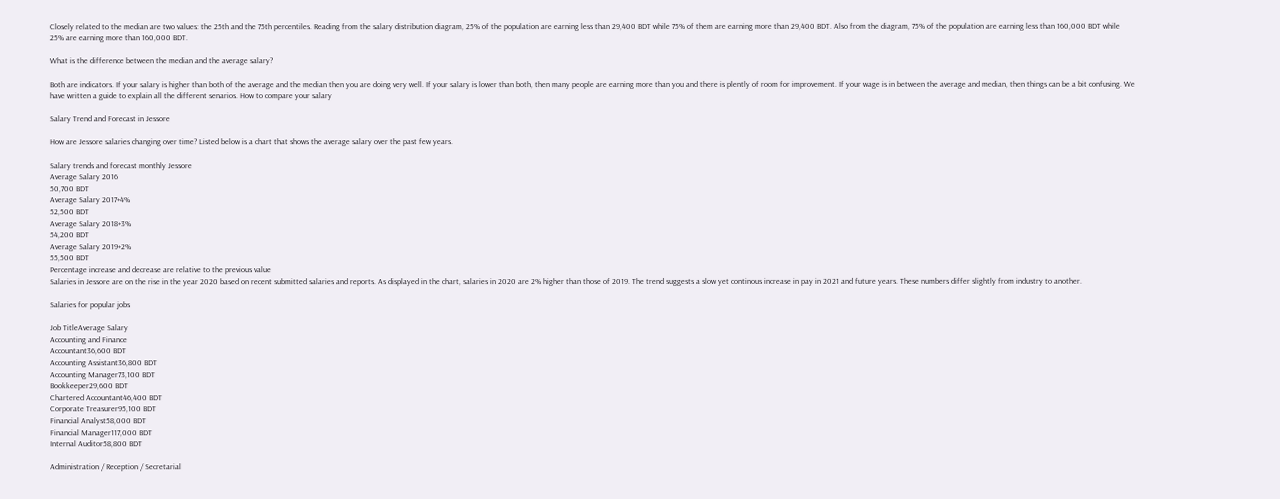Closely related to the median are two values: the 25th and the 75th percentiles. Reading from the salary distribution diagram, 25% of the population are earning less than 29,400 BDT while 75% of them are earning more than 29,400 BDT. Also from the diagram, 75% of the population are earning less than 160,000 BDT while 25% are earning more than 160,000 BDT.

What is the difference between the median and the average salary?

Both are indicators. If your salary is higher than both of the average and the median then you are doing very well. If your salary is lower than both, then many people are earning more than you and there is plently of room for improvement. If your wage is in between the average and median, then things can be a bit confusing. We have written a guide to explain all the different senarios. How to compare your salary

Salary Trend and Forecast in Jessore

How are Jessore salaries changing over time? Listed below is a chart that shows the average salary over the past few years.

Salary trends and forecast monthly Jessore
Average Salary 2016
50,700 BDT
Average Salary 2017+4%
52,500 BDT
Average Salary 2018+3%
54,200 BDT
Average Salary 2019+2%
55,500 BDT
Percentage increase and decrease are relative to the previous value
Salaries in Jessore are on the rise in the year 2020 based on recent submitted salaries and reports. As displayed in the chart, salaries in 2020 are 2% higher than those of 2019. The trend suggests a slow yet continous increase in pay in 2021 and future years. These numbers differ slightly from industry to another.

Salaries for popular jobs

Job TitleAverage Salary
Accounting and Finance
Accountant36,600 BDT
Accounting Assistant36,800 BDT
Accounting Manager73,100 BDT
Bookkeeper29,600 BDT
Chartered Accountant46,400 BDT
Corporate Treasurer95,100 BDT
Financial Analyst58,000 BDT
Financial Manager117,000 BDT
Internal Auditor58,800 BDT

Administration / Reception / Secretarial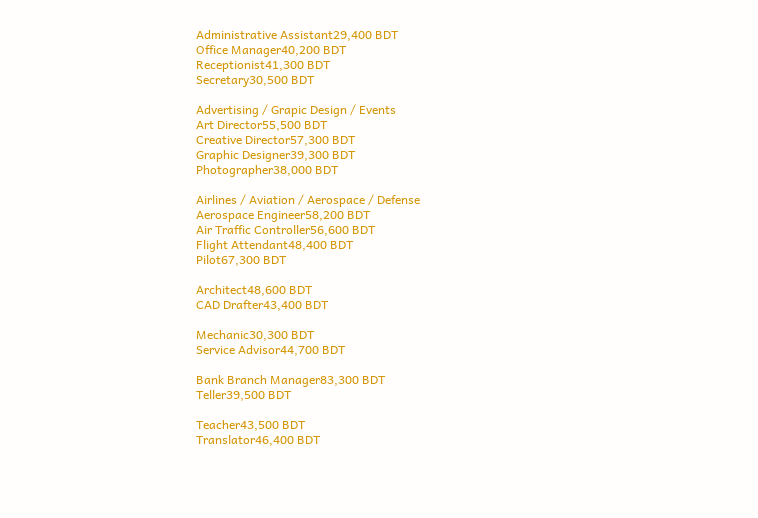Administrative Assistant29,400 BDT
Office Manager40,200 BDT
Receptionist41,300 BDT
Secretary30,500 BDT

Advertising / Grapic Design / Events
Art Director55,500 BDT
Creative Director57,300 BDT
Graphic Designer39,300 BDT
Photographer38,000 BDT

Airlines / Aviation / Aerospace / Defense
Aerospace Engineer58,200 BDT
Air Traffic Controller56,600 BDT
Flight Attendant48,400 BDT
Pilot67,300 BDT

Architect48,600 BDT
CAD Drafter43,400 BDT

Mechanic30,300 BDT
Service Advisor44,700 BDT

Bank Branch Manager83,300 BDT
Teller39,500 BDT

Teacher43,500 BDT
Translator46,400 BDT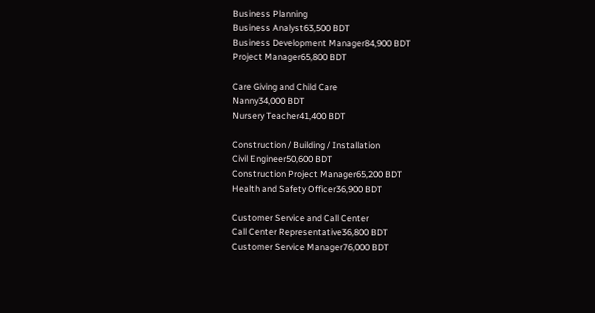Business Planning
Business Analyst63,500 BDT
Business Development Manager84,900 BDT
Project Manager65,800 BDT

Care Giving and Child Care
Nanny34,000 BDT
Nursery Teacher41,400 BDT

Construction / Building / Installation
Civil Engineer50,600 BDT
Construction Project Manager65,200 BDT
Health and Safety Officer36,900 BDT

Customer Service and Call Center
Call Center Representative36,800 BDT
Customer Service Manager76,000 BDT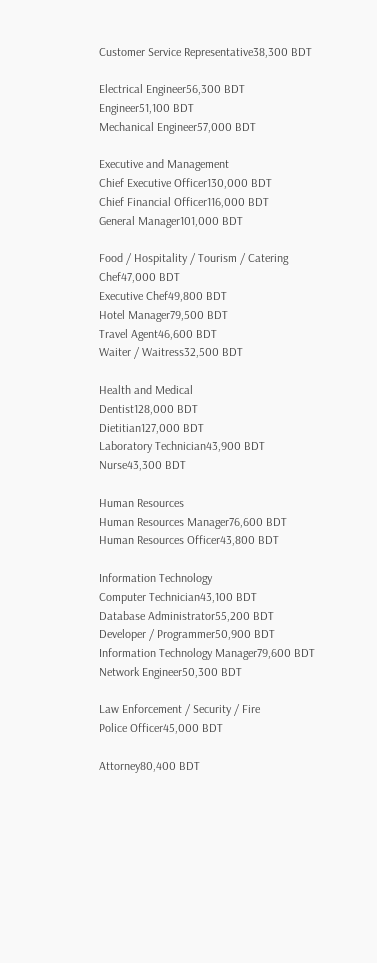Customer Service Representative38,300 BDT

Electrical Engineer56,300 BDT
Engineer51,100 BDT
Mechanical Engineer57,000 BDT

Executive and Management
Chief Executive Officer130,000 BDT
Chief Financial Officer116,000 BDT
General Manager101,000 BDT

Food / Hospitality / Tourism / Catering
Chef47,000 BDT
Executive Chef49,800 BDT
Hotel Manager79,500 BDT
Travel Agent46,600 BDT
Waiter / Waitress32,500 BDT

Health and Medical
Dentist128,000 BDT
Dietitian127,000 BDT
Laboratory Technician43,900 BDT
Nurse43,300 BDT

Human Resources
Human Resources Manager76,600 BDT
Human Resources Officer43,800 BDT

Information Technology
Computer Technician43,100 BDT
Database Administrator55,200 BDT
Developer / Programmer50,900 BDT
Information Technology Manager79,600 BDT
Network Engineer50,300 BDT

Law Enforcement / Security / Fire
Police Officer45,000 BDT

Attorney80,400 BDT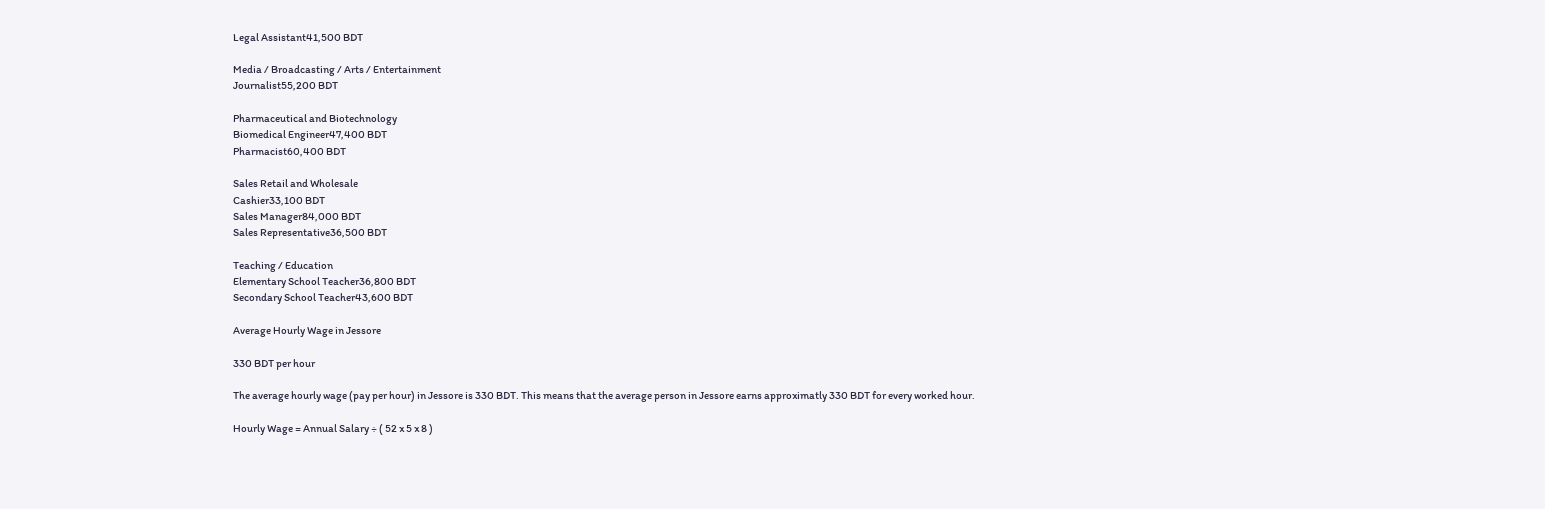Legal Assistant41,500 BDT

Media / Broadcasting / Arts / Entertainment
Journalist55,200 BDT

Pharmaceutical and Biotechnology
Biomedical Engineer47,400 BDT
Pharmacist60,400 BDT

Sales Retail and Wholesale
Cashier33,100 BDT
Sales Manager84,000 BDT
Sales Representative36,500 BDT

Teaching / Education
Elementary School Teacher36,800 BDT
Secondary School Teacher43,600 BDT

Average Hourly Wage in Jessore

330 BDT per hour

The average hourly wage (pay per hour) in Jessore is 330 BDT. This means that the average person in Jessore earns approximatly 330 BDT for every worked hour.

Hourly Wage = Annual Salary ÷ ( 52 x 5 x 8 )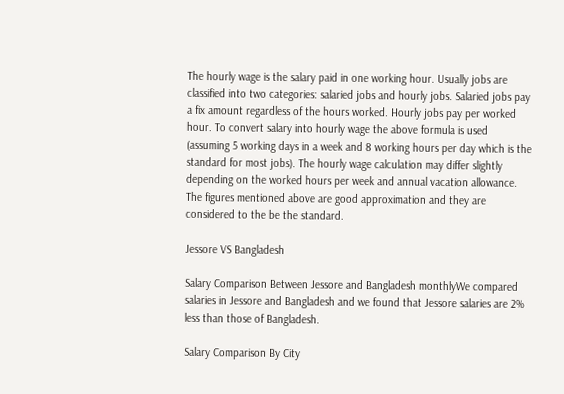The hourly wage is the salary paid in one working hour. Usually jobs are classified into two categories: salaried jobs and hourly jobs. Salaried jobs pay a fix amount regardless of the hours worked. Hourly jobs pay per worked hour. To convert salary into hourly wage the above formula is used (assuming 5 working days in a week and 8 working hours per day which is the standard for most jobs). The hourly wage calculation may differ slightly depending on the worked hours per week and annual vacation allowance. The figures mentioned above are good approximation and they are considered to the be the standard.

Jessore VS Bangladesh

Salary Comparison Between Jessore and Bangladesh monthlyWe compared salaries in Jessore and Bangladesh and we found that Jessore salaries are 2% less than those of Bangladesh.

Salary Comparison By City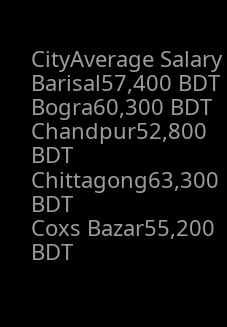CityAverage Salary
Barisal57,400 BDT
Bogra60,300 BDT
Chandpur52,800 BDT
Chittagong63,300 BDT
Coxs Bazar55,200 BDT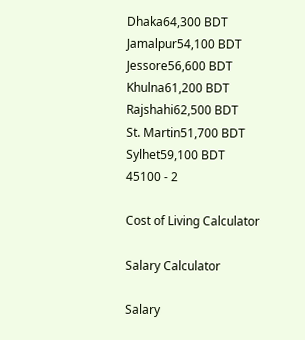Dhaka64,300 BDT
Jamalpur54,100 BDT
Jessore56,600 BDT
Khulna61,200 BDT
Rajshahi62,500 BDT
St. Martin51,700 BDT
Sylhet59,100 BDT
45100 - 2

Cost of Living Calculator

Salary Calculator

Salary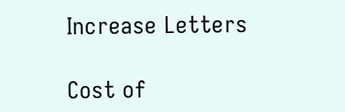Increase Letters

Cost of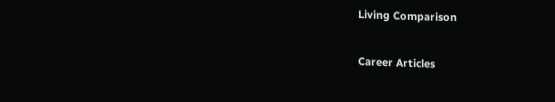Living Comparison

Career Articles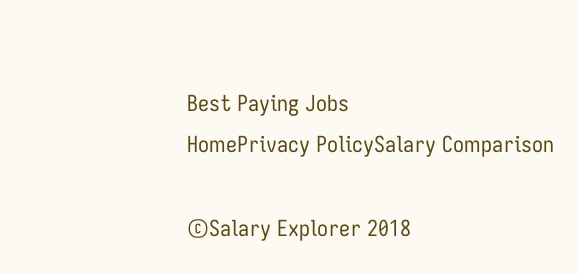Best Paying Jobs
HomePrivacy PolicySalary Comparison

©Salary Explorer 2018